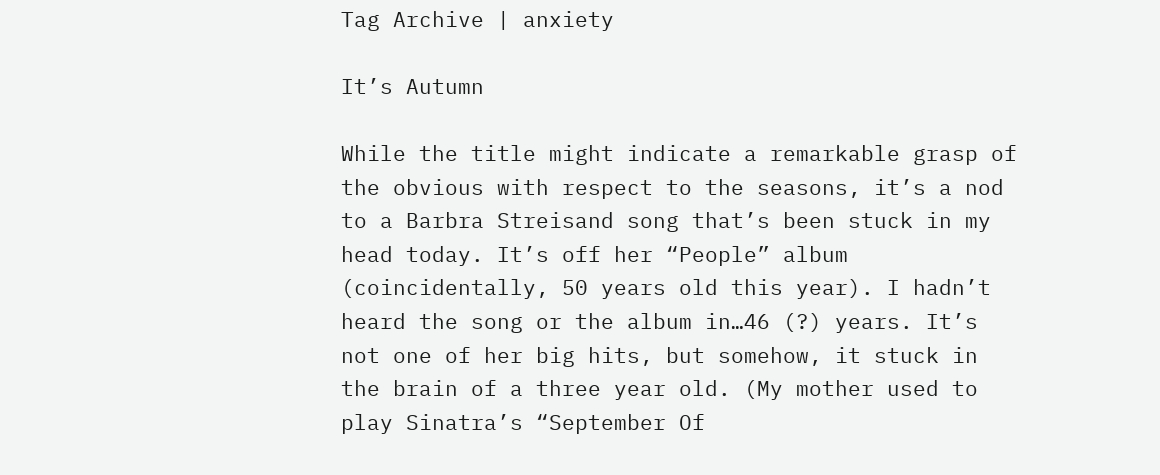Tag Archive | anxiety

It’s Autumn

While the title might indicate a remarkable grasp of the obvious with respect to the seasons, it’s a nod to a Barbra Streisand song that’s been stuck in my head today. It’s off her “People” album (coincidentally, 50 years old this year). I hadn’t heard the song or the album in…46 (?) years. It’s not one of her big hits, but somehow, it stuck in the brain of a three year old. (My mother used to play Sinatra’s “September Of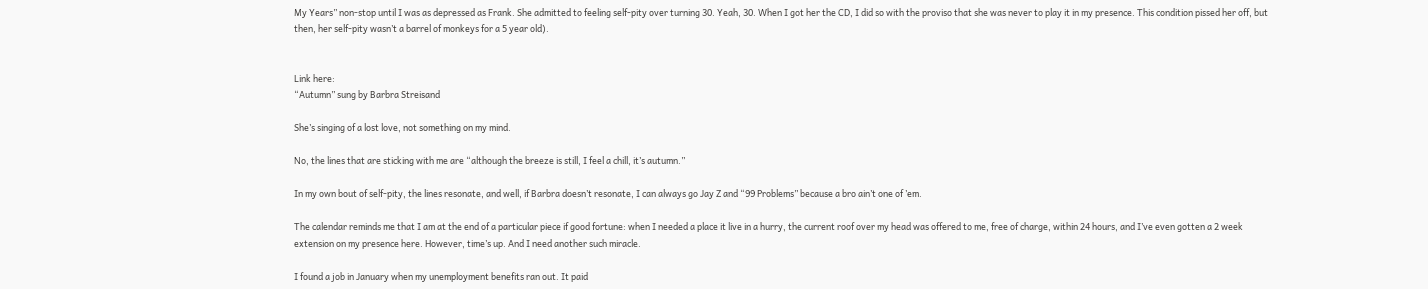My Years” non-stop until I was as depressed as Frank. She admitted to feeling self-pity over turning 30. Yeah, 30. When I got her the CD, I did so with the proviso that she was never to play it in my presence. This condition pissed her off, but then, her self-pity wasn’t a barrel of monkeys for a 5 year old).


Link here:
“Autumn” sung by Barbra Streisand

She’s singing of a lost love, not something on my mind.

No, the lines that are sticking with me are “although the breeze is still, I feel a chill, it’s autumn.”

In my own bout of self-pity, the lines resonate, and well, if Barbra doesn’t resonate, I can always go Jay Z and “99 Problems” because a bro ain’t one of ’em.

The calendar reminds me that I am at the end of a particular piece if good fortune: when I needed a place it live in a hurry, the current roof over my head was offered to me, free of charge, within 24 hours, and I’ve even gotten a 2 week extension on my presence here. However, time’s up. And I need another such miracle.

I found a job in January when my unemployment benefits ran out. It paid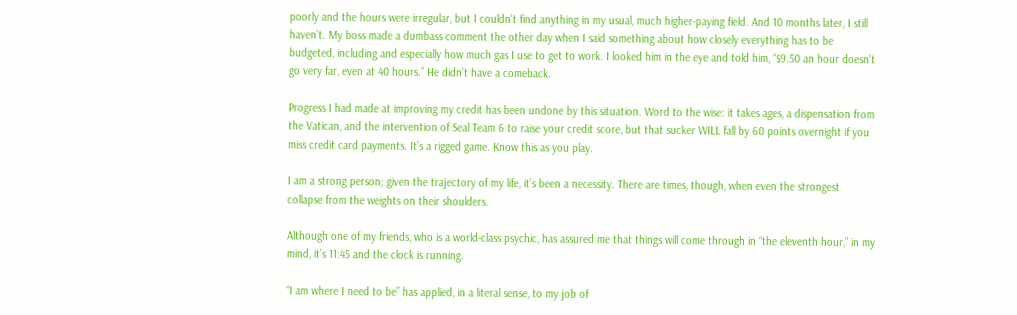poorly and the hours were irregular, but I couldn’t find anything in my usual, much higher-paying field. And 10 months later, I still haven’t. My boss made a dumbass comment the other day when I said something about how closely everything has to be budgeted, including and especially how much gas I use to get to work. I looked him in the eye and told him, “$9.50 an hour doesn’t go very far, even at 40 hours.” He didn’t have a comeback.

Progress I had made at improving my credit has been undone by this situation. Word to the wise: it takes ages, a dispensation from the Vatican, and the intervention of Seal Team 6 to raise your credit score, but that sucker WILL fall by 60 points overnight if you miss credit card payments. It’s a rigged game. Know this as you play.

I am a strong person; given the trajectory of my life, it’s been a necessity. There are times, though, when even the strongest collapse from the weights on their shoulders.

Although one of my friends, who is a world-class psychic, has assured me that things will come through in “the eleventh hour,” in my mind, it’s 11:45 and the clock is running.

“I am where I need to be” has applied, in a literal sense, to my job of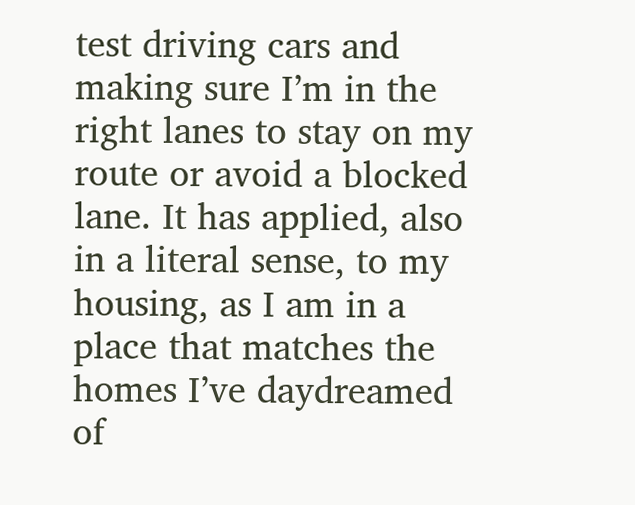test driving cars and making sure I’m in the right lanes to stay on my route or avoid a blocked lane. It has applied, also in a literal sense, to my housing, as I am in a place that matches the homes I’ve daydreamed of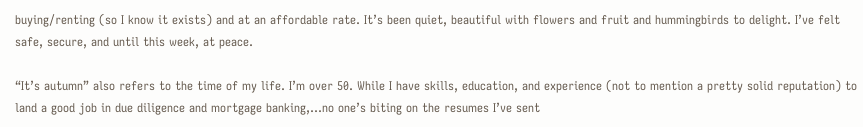buying/renting (so I know it exists) and at an affordable rate. It’s been quiet, beautiful with flowers and fruit and hummingbirds to delight. I’ve felt safe, secure, and until this week, at peace.

“It’s autumn” also refers to the time of my life. I’m over 50. While I have skills, education, and experience (not to mention a pretty solid reputation) to land a good job in due diligence and mortgage banking,…no one’s biting on the resumes I’ve sent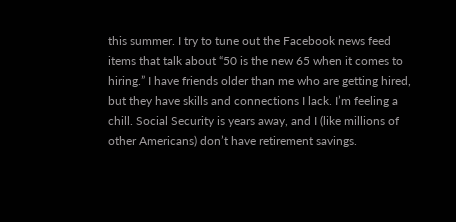this summer. I try to tune out the Facebook news feed items that talk about “50 is the new 65 when it comes to hiring.” I have friends older than me who are getting hired, but they have skills and connections I lack. I’m feeling a chill. Social Security is years away, and I (like millions of other Americans) don’t have retirement savings.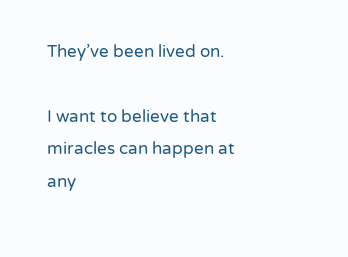They’ve been lived on.

I want to believe that miracles can happen at any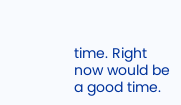time. Right now would be a good time.